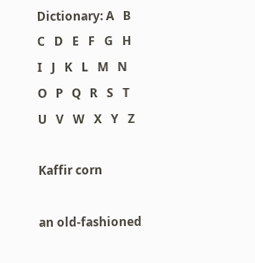Dictionary: A   B   C   D   E   F   G   H   I   J   K   L   M   N   O   P   Q   R   S   T   U   V   W   X   Y   Z

Kaffir corn

an old-fashioned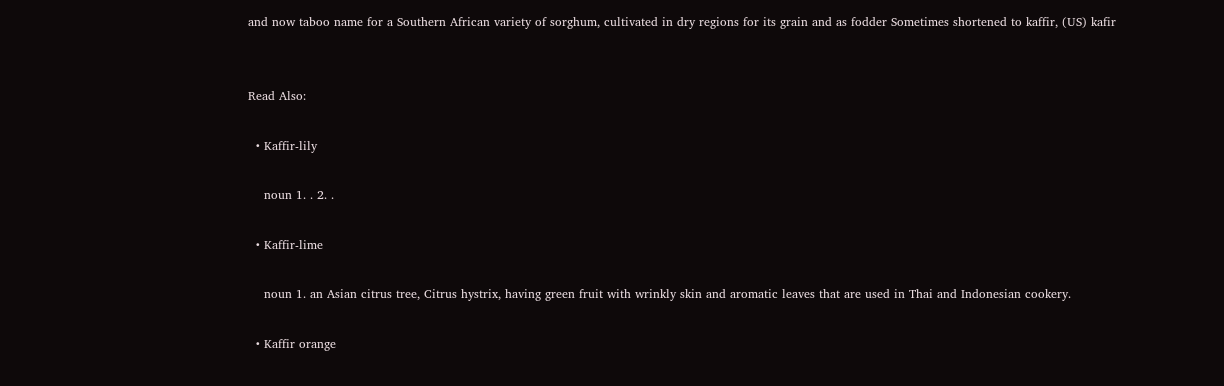and now taboo name for a Southern African variety of sorghum, cultivated in dry regions for its grain and as fodder Sometimes shortened to kaffir, (US) kafir


Read Also:

  • Kaffir-lily

    noun 1. . 2. .

  • Kaffir-lime

    noun 1. an Asian citrus tree, Citrus hystrix, having green fruit with wrinkly skin and aromatic leaves that are used in Thai and Indonesian cookery.

  • Kaffir orange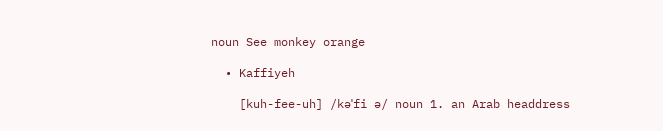noun See monkey orange

  • Kaffiyeh

    [kuh-fee-uh] /kəˈfi ə/ noun 1. an Arab headdress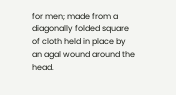for men; made from a diagonally folded square of cloth held in place by an agal wound around the head.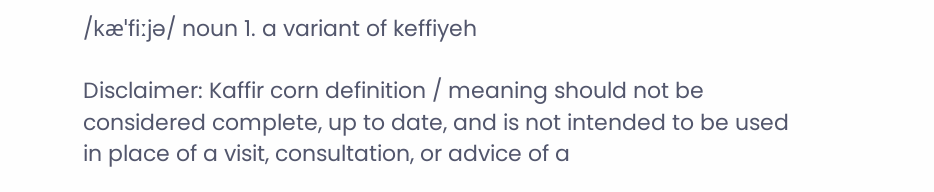/kæˈfiːjə/ noun 1. a variant of keffiyeh

Disclaimer: Kaffir corn definition / meaning should not be considered complete, up to date, and is not intended to be used in place of a visit, consultation, or advice of a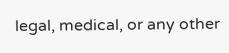legal, medical, or any other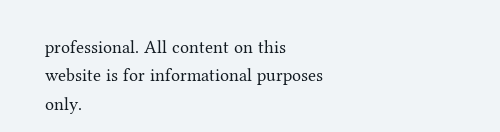professional. All content on this website is for informational purposes only.